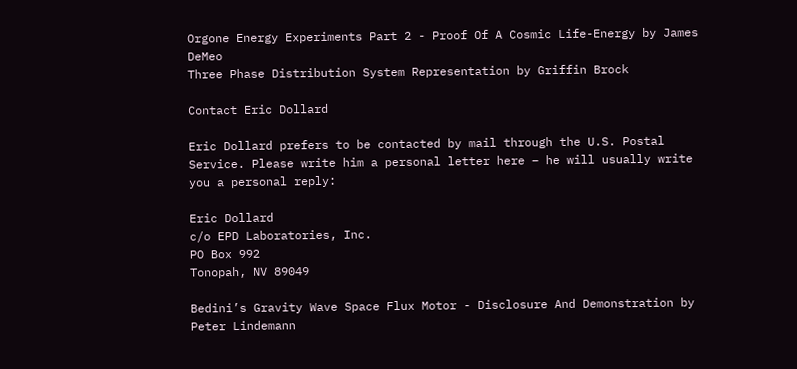Orgone Energy Experiments Part 2 - Proof Of A Cosmic Life-Energy by James DeMeo
Three Phase Distribution System Representation by Griffin Brock

Contact Eric Dollard

Eric Dollard prefers to be contacted by mail through the U.S. Postal Service. Please write him a personal letter here – he will usually write you a personal reply:

Eric Dollard
c/o EPD Laboratories, Inc.
PO Box 992
Tonopah, NV 89049

Bedini’s Gravity Wave Space Flux Motor - Disclosure And Demonstration by Peter Lindemann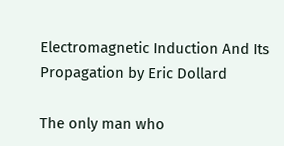Electromagnetic Induction And Its Propagation by Eric Dollard

The only man who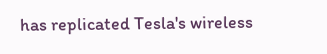has replicated Tesla's wireless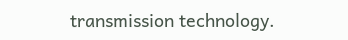transmission technology.